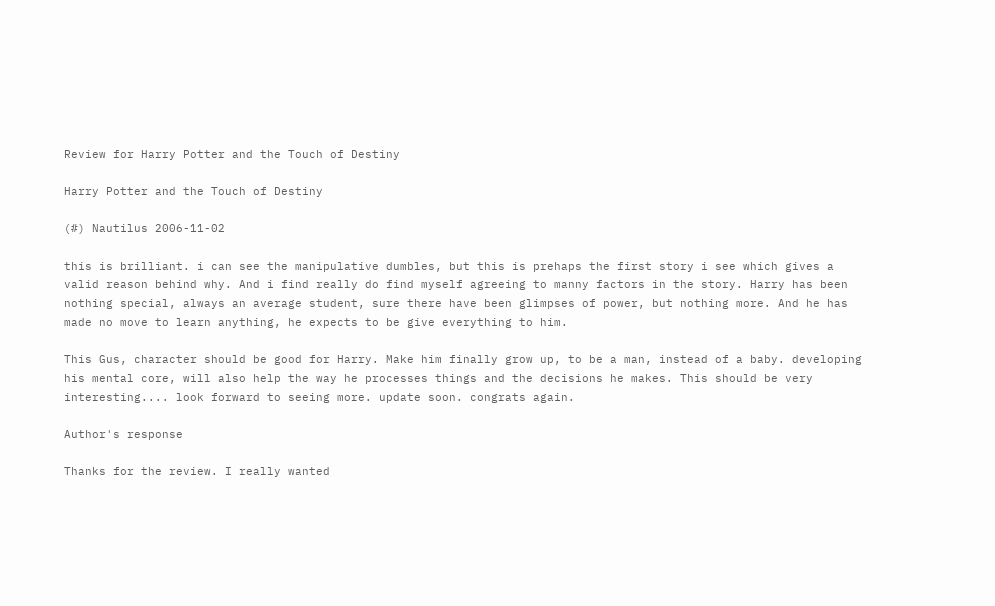Review for Harry Potter and the Touch of Destiny

Harry Potter and the Touch of Destiny

(#) Nautilus 2006-11-02

this is brilliant. i can see the manipulative dumbles, but this is prehaps the first story i see which gives a valid reason behind why. And i find really do find myself agreeing to manny factors in the story. Harry has been nothing special, always an average student, sure there have been glimpses of power, but nothing more. And he has made no move to learn anything, he expects to be give everything to him.

This Gus, character should be good for Harry. Make him finally grow up, to be a man, instead of a baby. developing his mental core, will also help the way he processes things and the decisions he makes. This should be very interesting.... look forward to seeing more. update soon. congrats again.

Author's response

Thanks for the review. I really wanted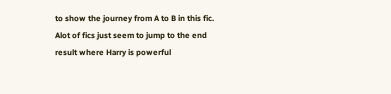to show the journey from A to B in this fic. Alot of fics just seem to jump to the end result where Harry is powerful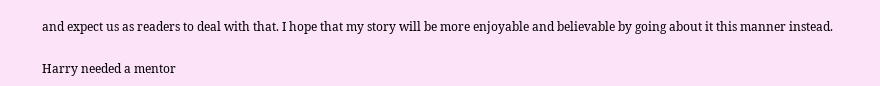and expect us as readers to deal with that. I hope that my story will be more enjoyable and believable by going about it this manner instead.

Harry needed a mentor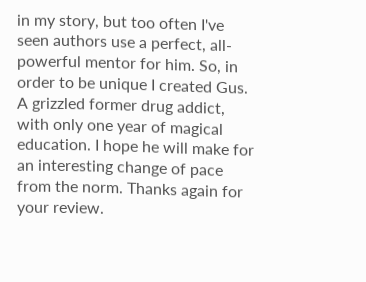in my story, but too often I've seen authors use a perfect, all-powerful mentor for him. So, in order to be unique I created Gus. A grizzled former drug addict, with only one year of magical education. I hope he will make for an interesting change of pace from the norm. Thanks again for your review.